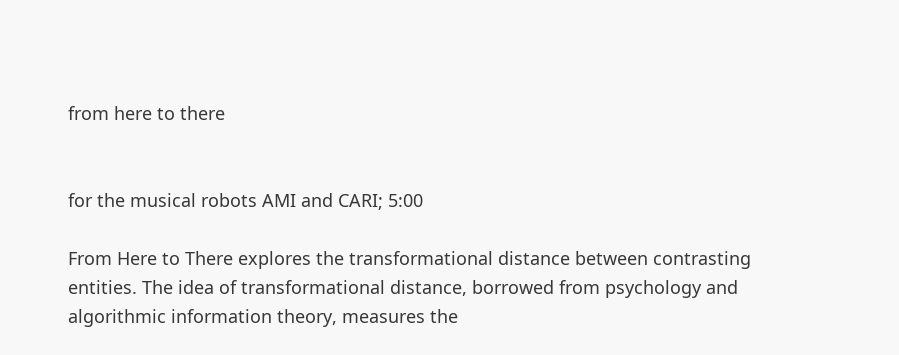from here to there


for the musical robots AMI and CARI; 5:00

From Here to There explores the transformational distance between contrasting entities. The idea of transformational distance, borrowed from psychology and algorithmic information theory, measures the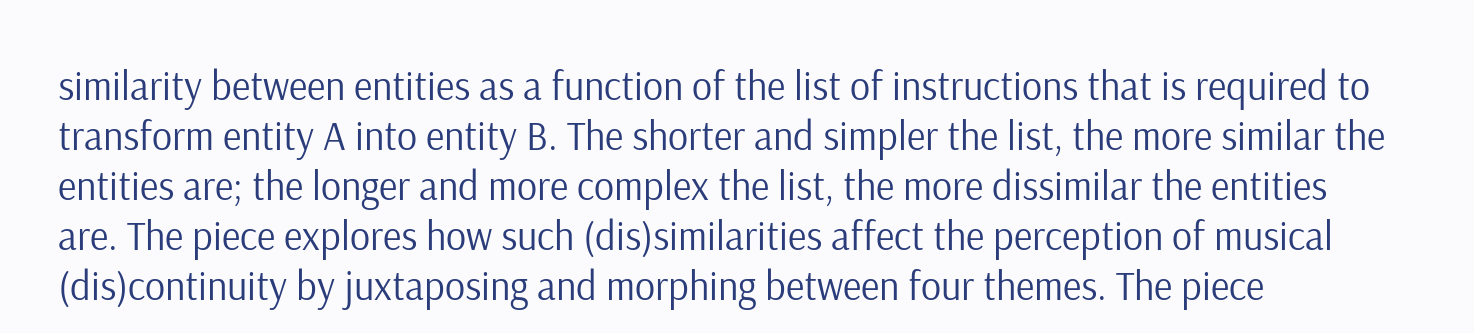similarity between entities as a function of the list of instructions that is required to transform entity A into entity B. The shorter and simpler the list, the more similar the entities are; the longer and more complex the list, the more dissimilar the entities are. The piece explores how such (dis)similarities affect the perception of musical (dis)continuity by juxtaposing and morphing between four themes. The piece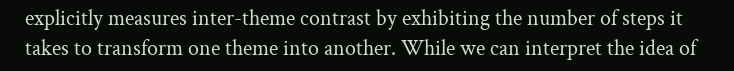explicitly measures inter-theme contrast by exhibiting the number of steps it takes to transform one theme into another. While we can interpret the idea of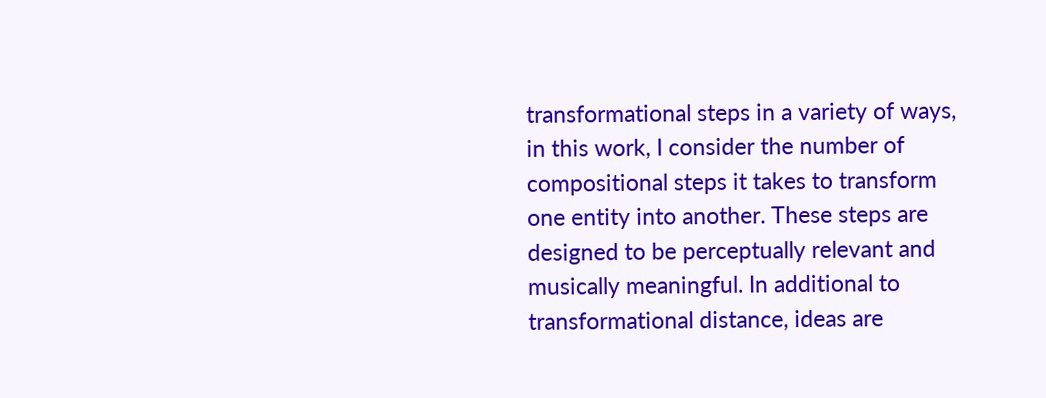transformational steps in a variety of ways, in this work, I consider the number of compositional steps it takes to transform one entity into another. These steps are designed to be perceptually relevant and musically meaningful. In additional to transformational distance, ideas are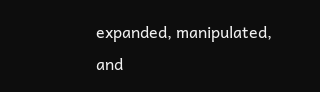expanded, manipulated, and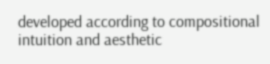developed according to compositional intuition and aesthetic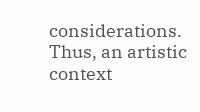considerations. Thus, an artistic context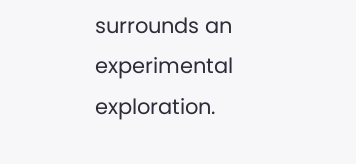surrounds an experimental exploration.